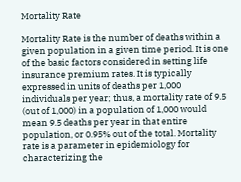Mortality Rate

Mortality Rate is the number of deaths within a given population in a given time period. It is one of the basic factors considered in setting life insurance premium rates. It is typically expressed in units of deaths per 1,000 individuals per year; thus, a mortality rate of 9.5 (out of 1,000) in a population of 1,000 would mean 9.5 deaths per year in that entire population, or 0.95% out of the total. Mortality rate is a parameter in epidemiology for characterizing the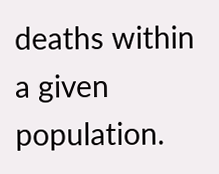deaths within a given population.